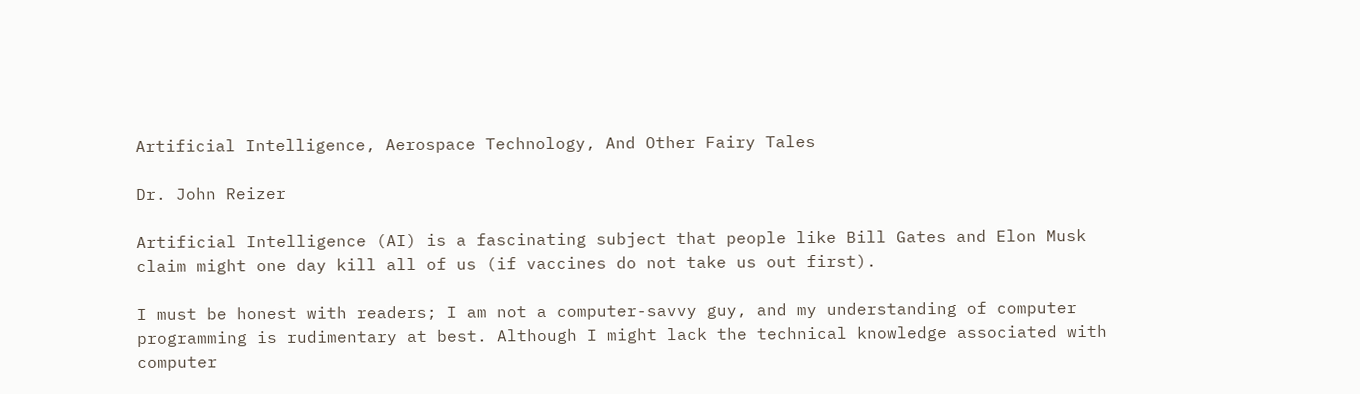Artificial Intelligence, Aerospace Technology, And Other Fairy Tales

Dr. John Reizer

Artificial Intelligence (AI) is a fascinating subject that people like Bill Gates and Elon Musk claim might one day kill all of us (if vaccines do not take us out first).

I must be honest with readers; I am not a computer-savvy guy, and my understanding of computer programming is rudimentary at best. Although I might lack the technical knowledge associated with computer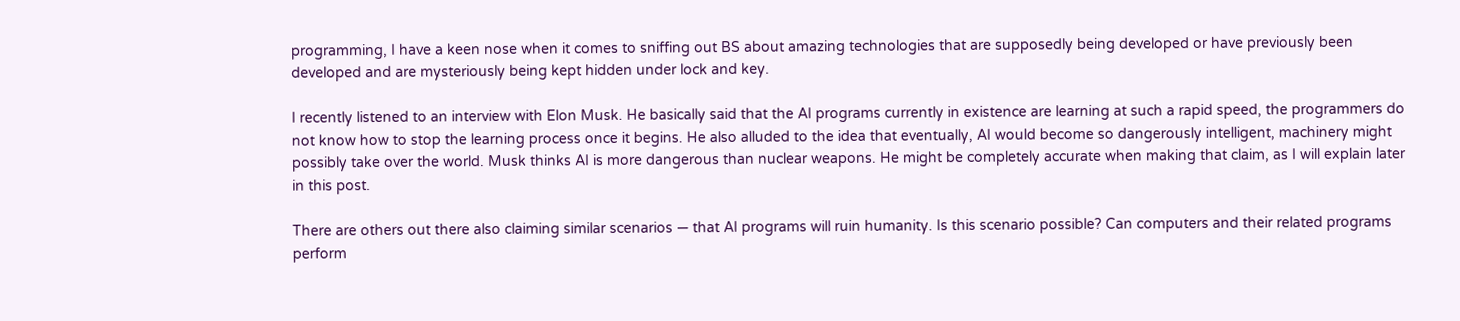programming, I have a keen nose when it comes to sniffing out BS about amazing technologies that are supposedly being developed or have previously been developed and are mysteriously being kept hidden under lock and key.

I recently listened to an interview with Elon Musk. He basically said that the AI programs currently in existence are learning at such a rapid speed, the programmers do not know how to stop the learning process once it begins. He also alluded to the idea that eventually, AI would become so dangerously intelligent, machinery might possibly take over the world. Musk thinks AI is more dangerous than nuclear weapons. He might be completely accurate when making that claim, as I will explain later in this post.

There are others out there also claiming similar scenarios — that AI programs will ruin humanity. Is this scenario possible? Can computers and their related programs perform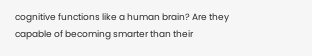cognitive functions like a human brain? Are they capable of becoming smarter than their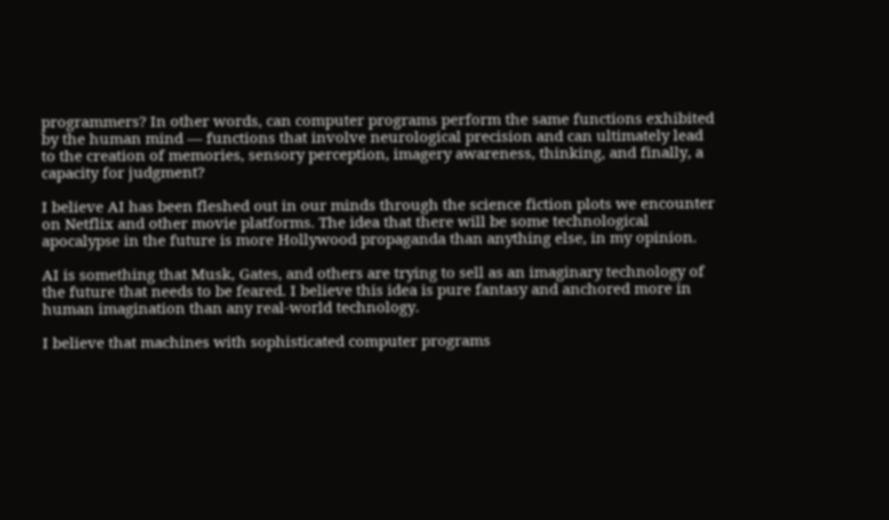programmers? In other words, can computer programs perform the same functions exhibited by the human mind — functions that involve neurological precision and can ultimately lead to the creation of memories, sensory perception, imagery awareness, thinking, and finally, a capacity for judgment?

I believe AI has been fleshed out in our minds through the science fiction plots we encounter on Netflix and other movie platforms. The idea that there will be some technological apocalypse in the future is more Hollywood propaganda than anything else, in my opinion.

AI is something that Musk, Gates, and others are trying to sell as an imaginary technology of the future that needs to be feared. I believe this idea is pure fantasy and anchored more in human imagination than any real-world technology.

I believe that machines with sophisticated computer programs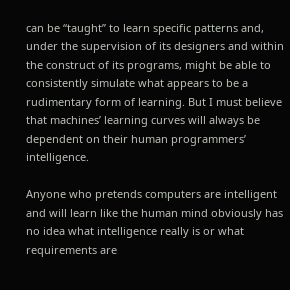can be “taught” to learn specific patterns and, under the supervision of its designers and within the construct of its programs, might be able to consistently simulate what appears to be a rudimentary form of learning. But I must believe that machines’ learning curves will always be dependent on their human programmers’ intelligence.

Anyone who pretends computers are intelligent and will learn like the human mind obviously has no idea what intelligence really is or what requirements are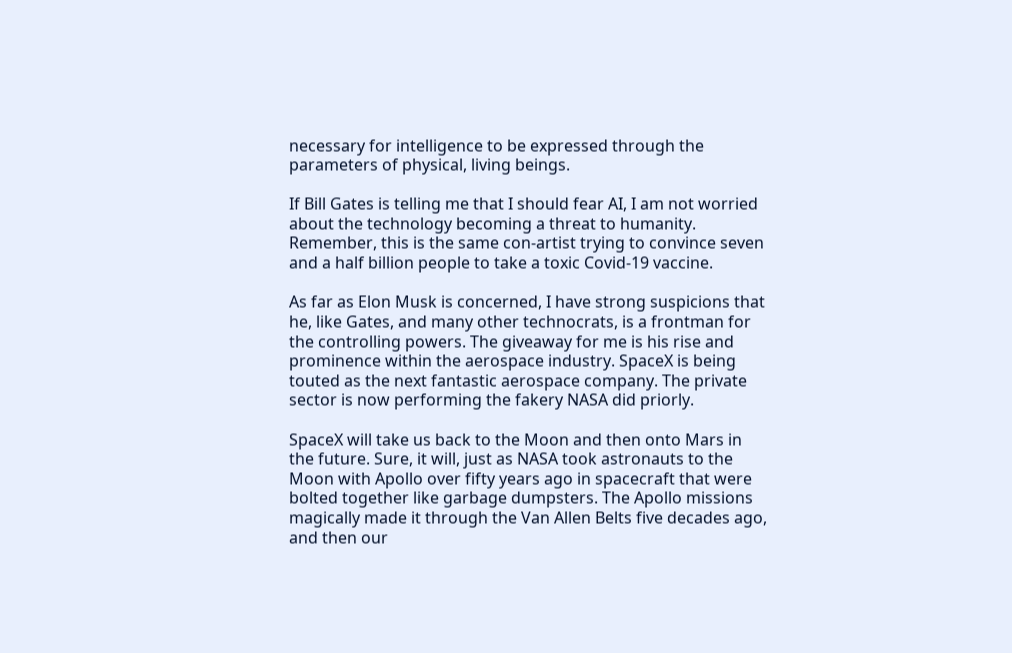necessary for intelligence to be expressed through the parameters of physical, living beings.

If Bill Gates is telling me that I should fear AI, I am not worried about the technology becoming a threat to humanity. Remember, this is the same con-artist trying to convince seven and a half billion people to take a toxic Covid-19 vaccine.

As far as Elon Musk is concerned, I have strong suspicions that he, like Gates, and many other technocrats, is a frontman for the controlling powers. The giveaway for me is his rise and prominence within the aerospace industry. SpaceX is being touted as the next fantastic aerospace company. The private sector is now performing the fakery NASA did priorly.

SpaceX will take us back to the Moon and then onto Mars in the future. Sure, it will, just as NASA took astronauts to the Moon with Apollo over fifty years ago in spacecraft that were bolted together like garbage dumpsters. The Apollo missions magically made it through the Van Allen Belts five decades ago, and then our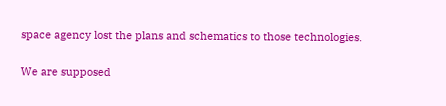space agency lost the plans and schematics to those technologies.

We are supposed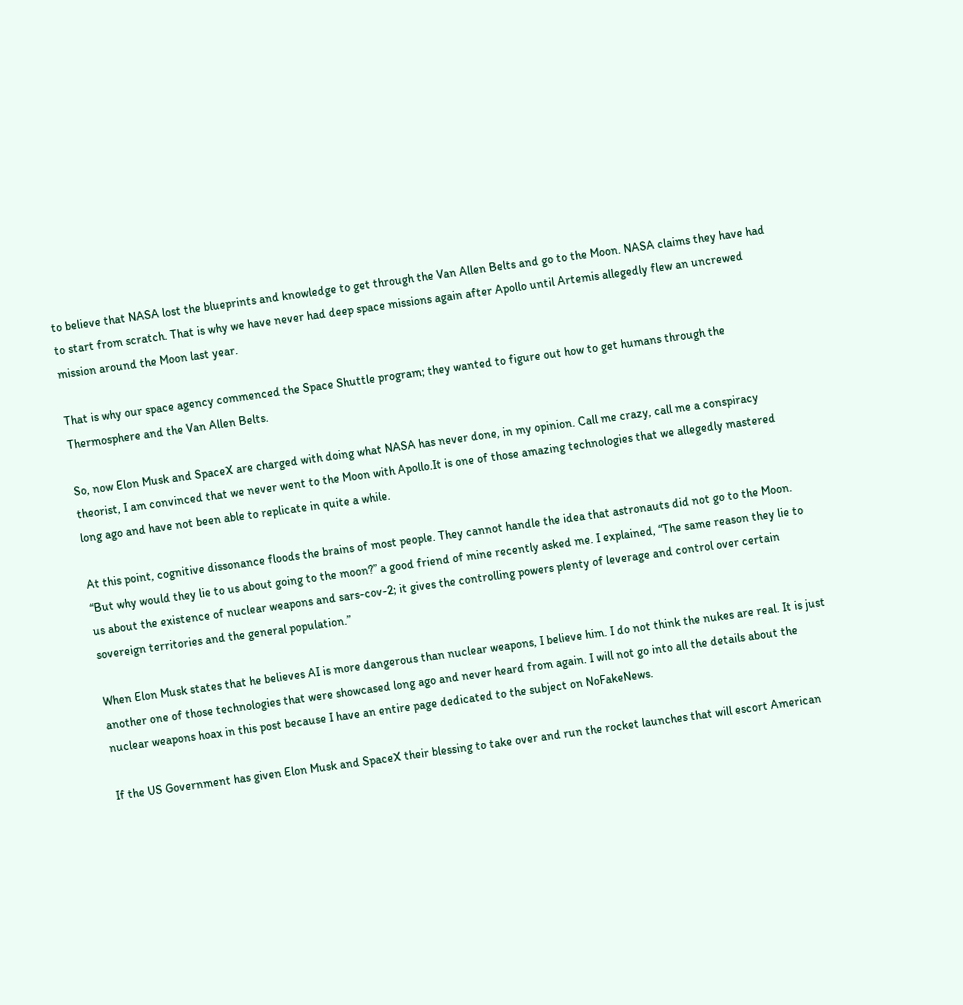to believe that NASA lost the blueprints and knowledge to get through the Van Allen Belts and go to the Moon. NASA claims they have had to start from scratch. That is why we have never had deep space missions again after Apollo until Artemis allegedly flew an uncrewed mission around the Moon last year.

That is why our space agency commenced the Space Shuttle program; they wanted to figure out how to get humans through the Thermosphere and the Van Allen Belts.

So, now Elon Musk and SpaceX are charged with doing what NASA has never done, in my opinion. Call me crazy, call me a conspiracy theorist, I am convinced that we never went to the Moon with Apollo.It is one of those amazing technologies that we allegedly mastered long ago and have not been able to replicate in quite a while.

At this point, cognitive dissonance floods the brains of most people. They cannot handle the idea that astronauts did not go to the Moon. “But why would they lie to us about going to the moon?” a good friend of mine recently asked me. I explained, “The same reason they lie to us about the existence of nuclear weapons and sars-cov-2; it gives the controlling powers plenty of leverage and control over certain sovereign territories and the general population.”

When Elon Musk states that he believes AI is more dangerous than nuclear weapons, I believe him. I do not think the nukes are real. It is just another one of those technologies that were showcased long ago and never heard from again. I will not go into all the details about the nuclear weapons hoax in this post because I have an entire page dedicated to the subject on NoFakeNews.

If the US Government has given Elon Musk and SpaceX their blessing to take over and run the rocket launches that will escort American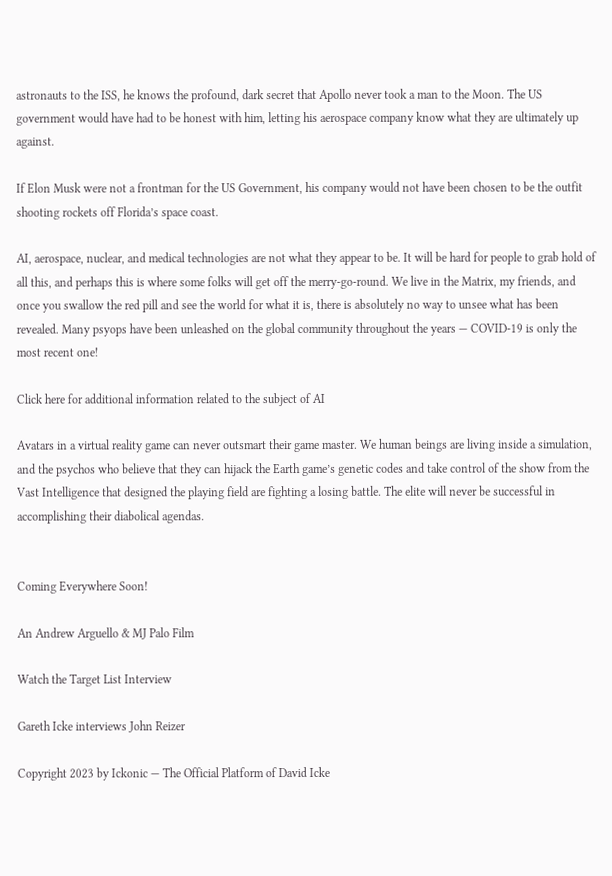astronauts to the ISS, he knows the profound, dark secret that Apollo never took a man to the Moon. The US government would have had to be honest with him, letting his aerospace company know what they are ultimately up against.

If Elon Musk were not a frontman for the US Government, his company would not have been chosen to be the outfit shooting rockets off Florida’s space coast.

AI, aerospace, nuclear, and medical technologies are not what they appear to be. It will be hard for people to grab hold of all this, and perhaps this is where some folks will get off the merry-go-round. We live in the Matrix, my friends, and once you swallow the red pill and see the world for what it is, there is absolutely no way to unsee what has been revealed. Many psyops have been unleashed on the global community throughout the years — COVID-19 is only the most recent one!

Click here for additional information related to the subject of AI

Avatars in a virtual reality game can never outsmart their game master. We human beings are living inside a simulation, and the psychos who believe that they can hijack the Earth game’s genetic codes and take control of the show from the Vast Intelligence that designed the playing field are fighting a losing battle. The elite will never be successful in accomplishing their diabolical agendas.


Coming Everywhere Soon!

An Andrew Arguello & MJ Palo Film

Watch the Target List Interview

Gareth Icke interviews John Reizer

Copyright 2023 by Ickonic — The Official Platform of David Icke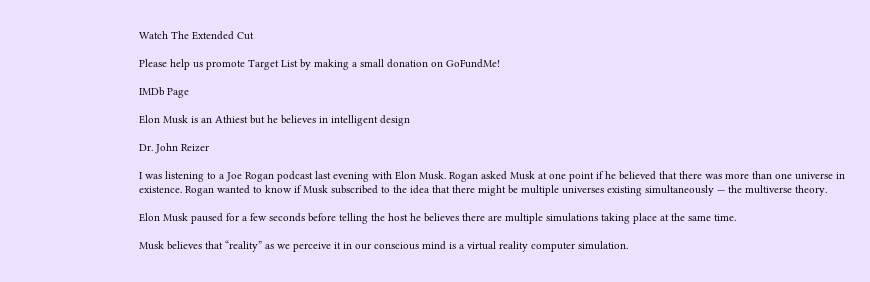Watch The Extended Cut

Please help us promote Target List by making a small donation on GoFundMe!

IMDb Page

Elon Musk is an Athiest but he believes in intelligent design

Dr. John Reizer

I was listening to a Joe Rogan podcast last evening with Elon Musk. Rogan asked Musk at one point if he believed that there was more than one universe in existence. Rogan wanted to know if Musk subscribed to the idea that there might be multiple universes existing simultaneously — the multiverse theory.

Elon Musk paused for a few seconds before telling the host he believes there are multiple simulations taking place at the same time.

Musk believes that “reality” as we perceive it in our conscious mind is a virtual reality computer simulation.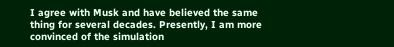I agree with Musk and have believed the same thing for several decades. Presently, I am more convinced of the simulation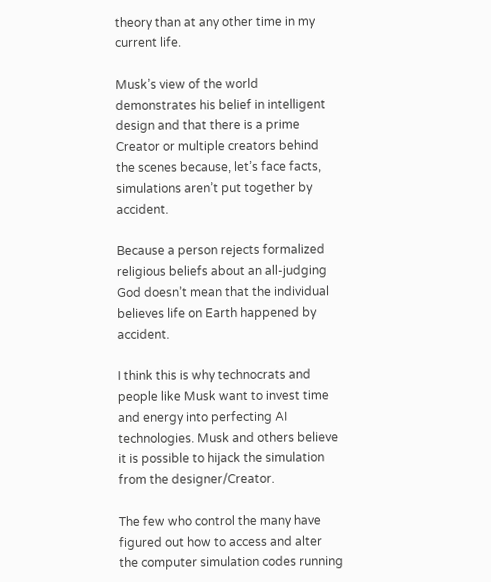theory than at any other time in my current life.

Musk’s view of the world demonstrates his belief in intelligent design and that there is a prime Creator or multiple creators behind the scenes because, let’s face facts, simulations aren’t put together by accident.

Because a person rejects formalized religious beliefs about an all-judging God doesn’t mean that the individual believes life on Earth happened by accident.

I think this is why technocrats and people like Musk want to invest time and energy into perfecting AI technologies. Musk and others believe it is possible to hijack the simulation from the designer/Creator.

The few who control the many have figured out how to access and alter the computer simulation codes running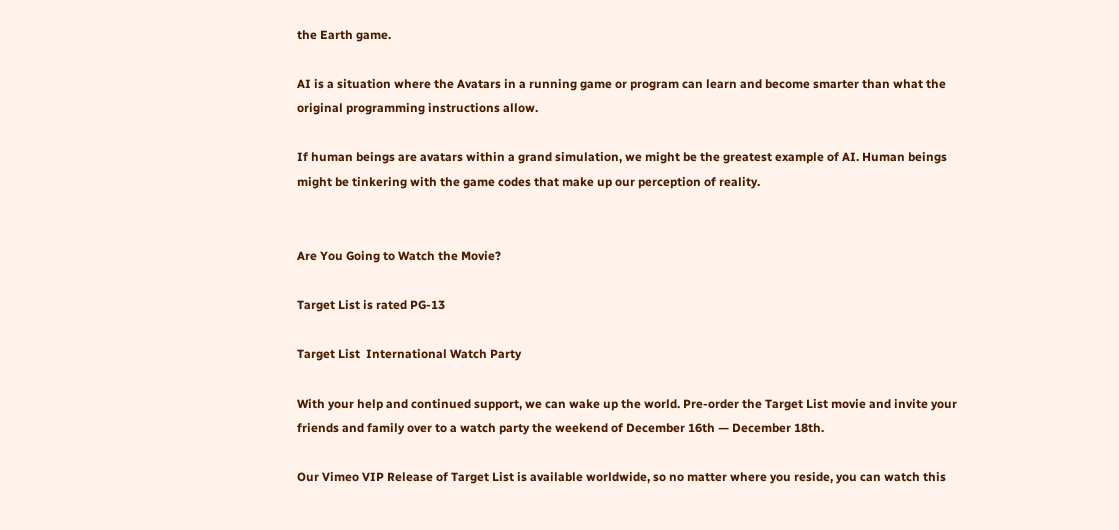the Earth game.

AI is a situation where the Avatars in a running game or program can learn and become smarter than what the original programming instructions allow.

If human beings are avatars within a grand simulation, we might be the greatest example of AI. Human beings might be tinkering with the game codes that make up our perception of reality.


Are You Going to Watch the Movie?

Target List is rated PG-13

Target List  International Watch Party

With your help and continued support, we can wake up the world. Pre-order the Target List movie and invite your friends and family over to a watch party the weekend of December 16th — December 18th.

Our Vimeo VIP Release of Target List is available worldwide, so no matter where you reside, you can watch this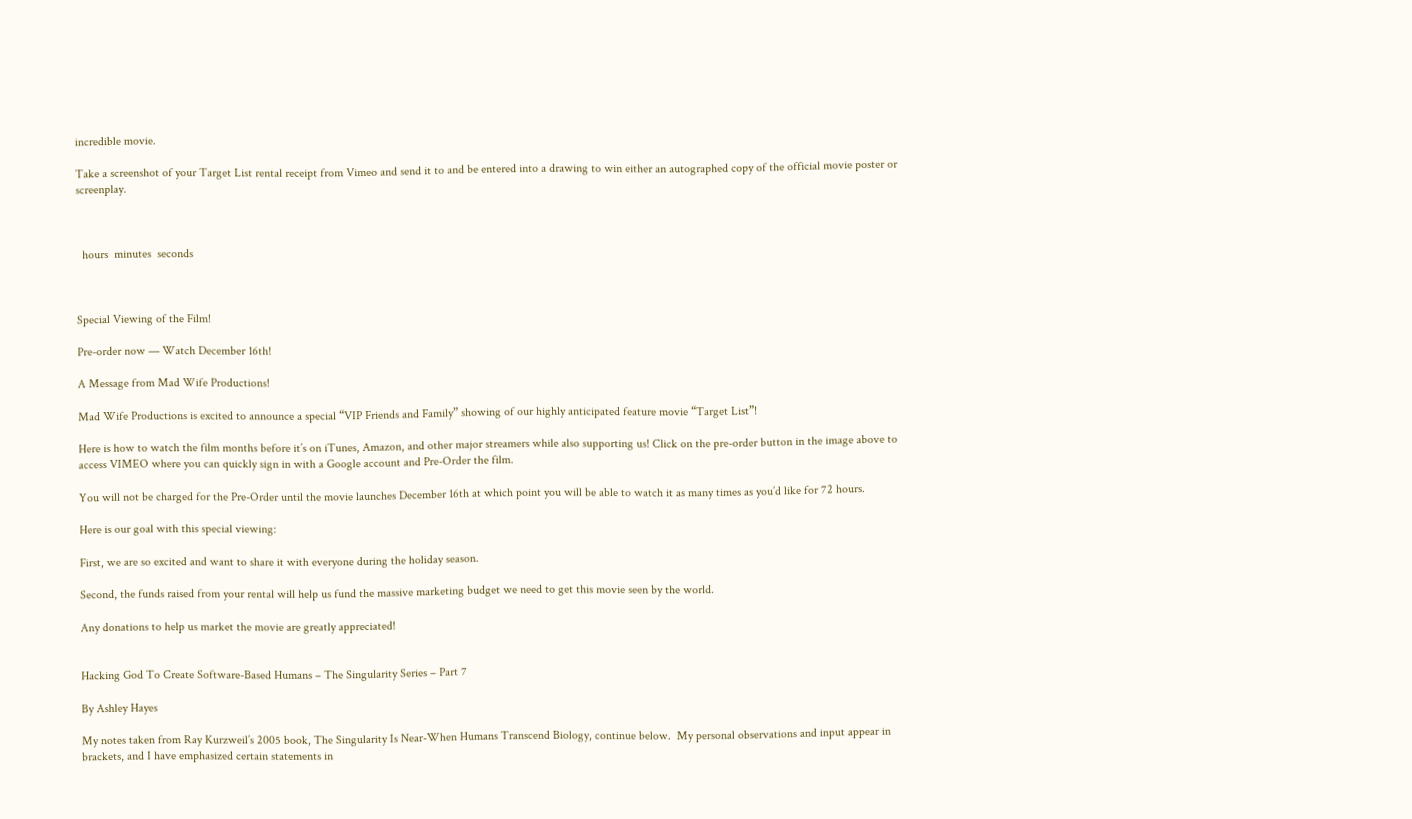incredible movie.

Take a screenshot of your Target List rental receipt from Vimeo and send it to and be entered into a drawing to win either an autographed copy of the official movie poster or screenplay.



  hours  minutes  seconds



Special Viewing of the Film!

Pre-order now — Watch December 16th!

A Message from Mad Wife Productions!

Mad Wife Productions is excited to announce a special “VIP Friends and Family” showing of our highly anticipated feature movie “Target List”!

Here is how to watch the film months before it’s on iTunes, Amazon, and other major streamers while also supporting us! Click on the pre-order button in the image above to access VIMEO where you can quickly sign in with a Google account and Pre-Order the film.

You will not be charged for the Pre-Order until the movie launches December 16th at which point you will be able to watch it as many times as you’d like for 72 hours.

Here is our goal with this special viewing:

First, we are so excited and want to share it with everyone during the holiday season.

Second, the funds raised from your rental will help us fund the massive marketing budget we need to get this movie seen by the world.

Any donations to help us market the movie are greatly appreciated!


Hacking God To Create Software-Based Humans – The Singularity Series – Part 7

By Ashley Hayes

My notes taken from Ray Kurzweil’s 2005 book, The Singularity Is Near-When Humans Transcend Biology, continue below.  My personal observations and input appear in brackets, and I have emphasized certain statements in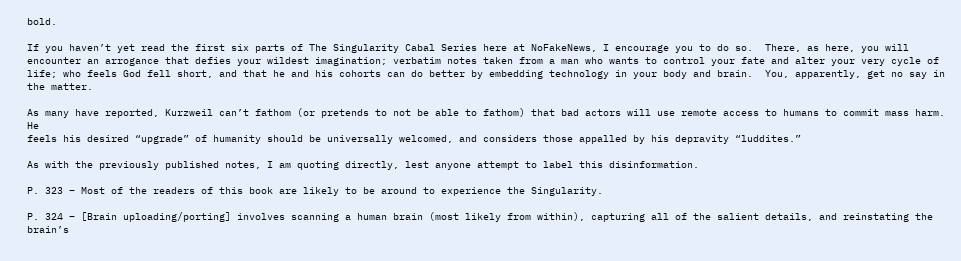bold.

If you haven’t yet read the first six parts of The Singularity Cabal Series here at NoFakeNews, I encourage you to do so.  There, as here, you will encounter an arrogance that defies your wildest imagination; verbatim notes taken from a man who wants to control your fate and alter your very cycle of life; who feels God fell short, and that he and his cohorts can do better by embedding technology in your body and brain.  You, apparently, get no say in the matter.

As many have reported, Kurzweil can’t fathom (or pretends to not be able to fathom) that bad actors will use remote access to humans to commit mass harm. He
feels his desired “upgrade” of humanity should be universally welcomed, and considers those appalled by his depravity “luddites.”

As with the previously published notes, I am quoting directly, lest anyone attempt to label this disinformation.

P. 323 – Most of the readers of this book are likely to be around to experience the Singularity.

P. 324 – [Brain uploading/porting] involves scanning a human brain (most likely from within), capturing all of the salient details, and reinstating the brain’s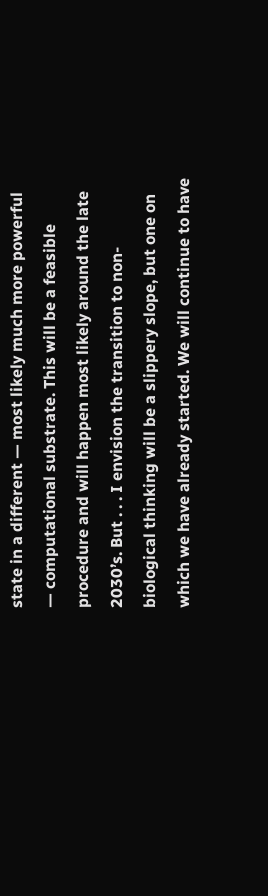state in a different — most likely much more powerful — computational substrate. This will be a feasible procedure and will happen most likely around the late 2030’s. But . . . I envision the transition to non- biological thinking will be a slippery slope, but one on which we have already started. We will continue to have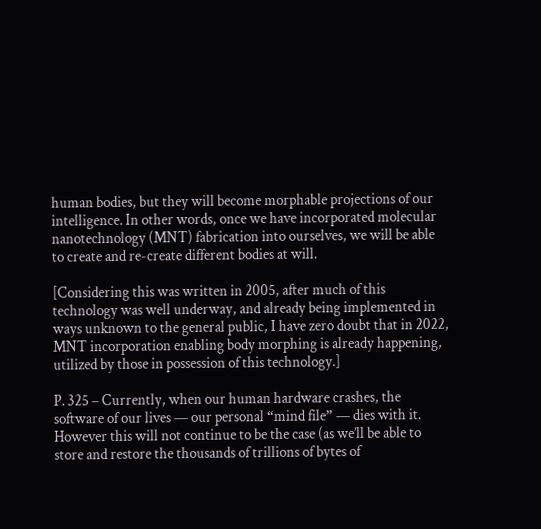human bodies, but they will become morphable projections of our intelligence. In other words, once we have incorporated molecular nanotechnology (MNT) fabrication into ourselves, we will be able to create and re-create different bodies at will.

[Considering this was written in 2005, after much of this technology was well underway, and already being implemented in ways unknown to the general public, I have zero doubt that in 2022, MNT incorporation enabling body morphing is already happening, utilized by those in possession of this technology.]

P. 325 – Currently, when our human hardware crashes, the software of our lives — our personal “mind file” — dies with it. However this will not continue to be the case (as we’ll be able to store and restore the thousands of trillions of bytes of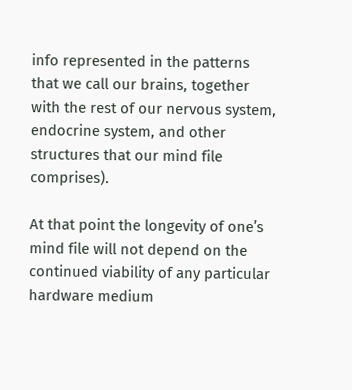info represented in the patterns that we call our brains, together with the rest of our nervous system, endocrine system, and other structures that our mind file comprises).

At that point the longevity of one’s mind file will not depend on the continued viability of any particular hardware medium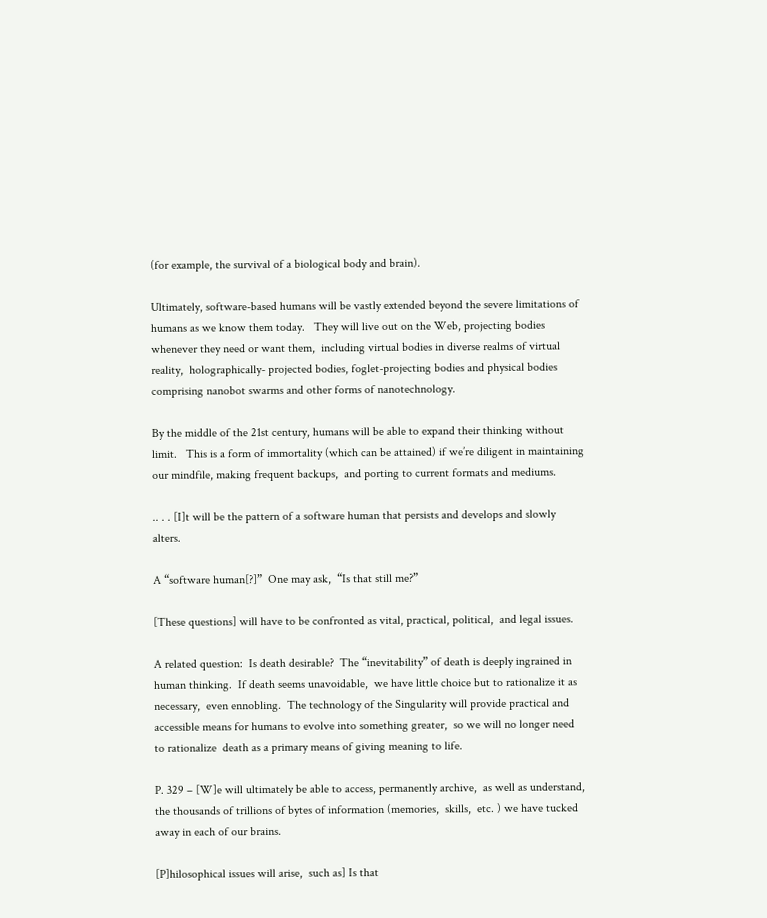(for example, the survival of a biological body and brain).

Ultimately, software-based humans will be vastly extended beyond the severe limitations of humans as we know them today.   They will live out on the Web, projecting bodies whenever they need or want them,  including virtual bodies in diverse realms of virtual reality,  holographically- projected bodies, foglet-projecting bodies and physical bodies comprising nanobot swarms and other forms of nanotechnology.

By the middle of the 21st century, humans will be able to expand their thinking without limit.   This is a form of immortality (which can be attained) if we’re diligent in maintaining our mindfile, making frequent backups,  and porting to current formats and mediums.

.. . . [I]t will be the pattern of a software human that persists and develops and slowly alters.

A “software human[?]”  One may ask,  “Is that still me?”

[These questions] will have to be confronted as vital, practical, political,  and legal issues.

A related question:  Is death desirable?  The “inevitability” of death is deeply ingrained in human thinking.  If death seems unavoidable,  we have little choice but to rationalize it as necessary,  even ennobling.  The technology of the Singularity will provide practical and accessible means for humans to evolve into something greater,  so we will no longer need to rationalize  death as a primary means of giving meaning to life.

P. 329 – [W]e will ultimately be able to access, permanently archive,  as well as understand,  the thousands of trillions of bytes of information (memories,  skills,  etc. ) we have tucked away in each of our brains.

[P]hilosophical issues will arise,  such as] Is that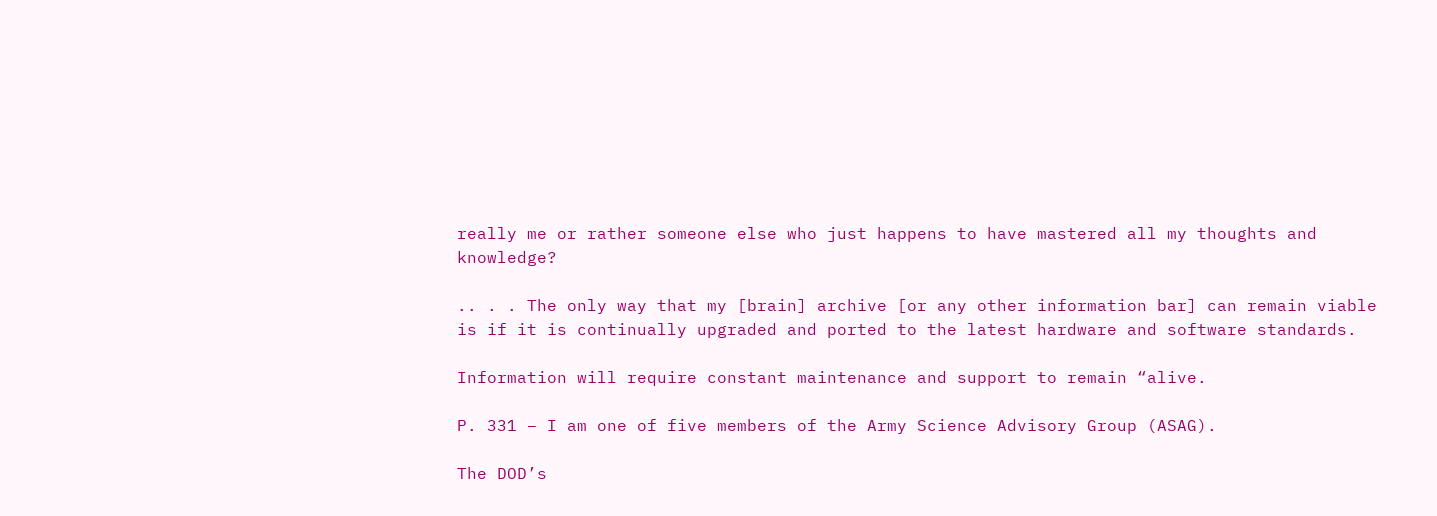really me or rather someone else who just happens to have mastered all my thoughts and knowledge?

.. . . The only way that my [brain] archive [or any other information bar] can remain viable is if it is continually upgraded and ported to the latest hardware and software standards.

Information will require constant maintenance and support to remain “alive.

P. 331 – I am one of five members of the Army Science Advisory Group (ASAG).

The DOD’s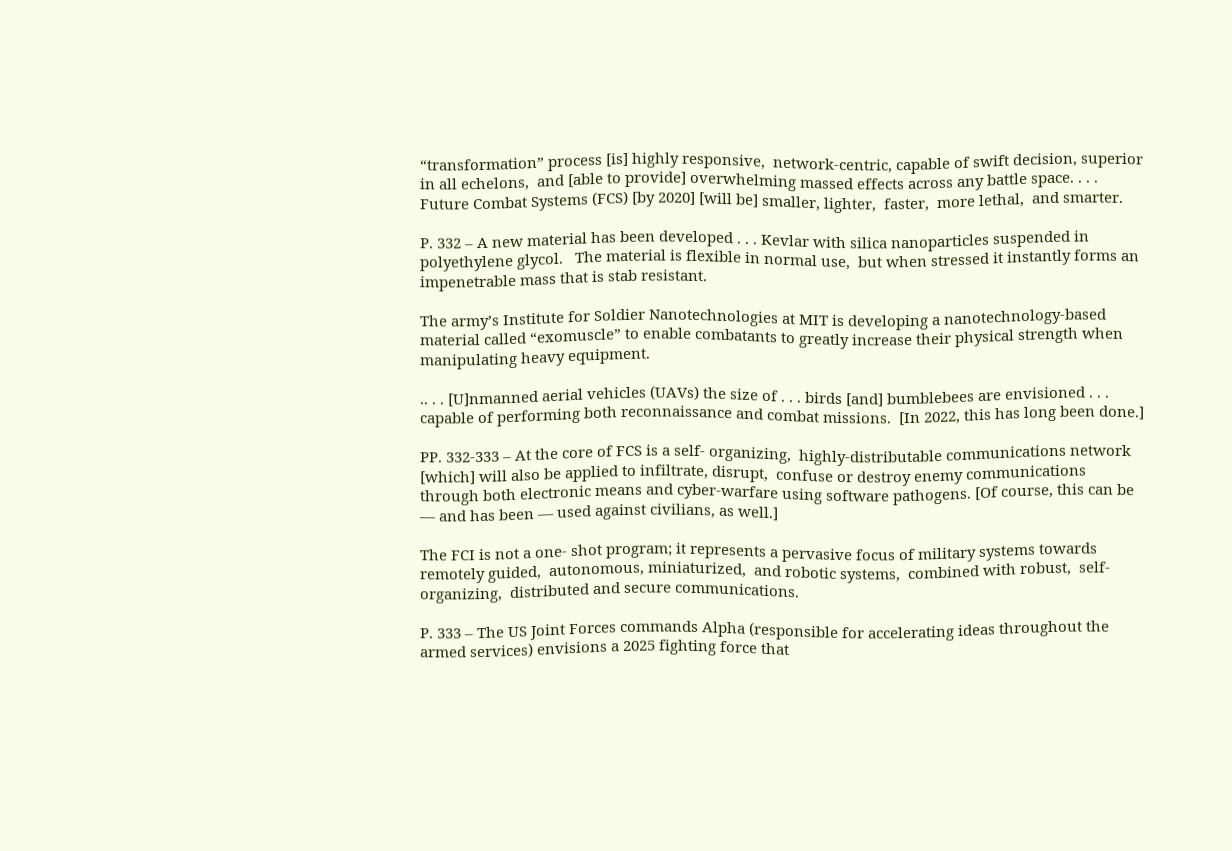“transformation” process [is] highly responsive,  network-centric, capable of swift decision, superior in all echelons,  and [able to provide] overwhelming massed effects across any battle space. . . . Future Combat Systems (FCS) [by 2020] [will be] smaller, lighter,  faster,  more lethal,  and smarter.

P. 332 – A new material has been developed . . . Kevlar with silica nanoparticles suspended in polyethylene glycol.   The material is flexible in normal use,  but when stressed it instantly forms an impenetrable mass that is stab resistant.

The army’s Institute for Soldier Nanotechnologies at MIT is developing a nanotechnology-based material called “exomuscle” to enable combatants to greatly increase their physical strength when manipulating heavy equipment.

.. . . [U]nmanned aerial vehicles (UAVs) the size of . . . birds [and] bumblebees are envisioned . . . capable of performing both reconnaissance and combat missions.  [In 2022, this has long been done.]

PP. 332-333 – At the core of FCS is a self- organizing,  highly-distributable communications network [which] will also be applied to infiltrate, disrupt,  confuse or destroy enemy communications through both electronic means and cyber-warfare using software pathogens. [Of course, this can be — and has been — used against civilians, as well.]

The FCI is not a one- shot program; it represents a pervasive focus of military systems towards remotely guided,  autonomous, miniaturized,  and robotic systems,  combined with robust,  self-organizing,  distributed and secure communications.

P. 333 – The US Joint Forces commands Alpha (responsible for accelerating ideas throughout the armed services) envisions a 2025 fighting force that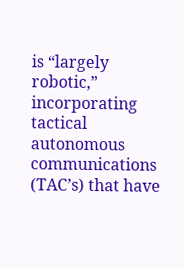is “largely robotic,” incorporating tactical autonomous communications (TAC’s) that have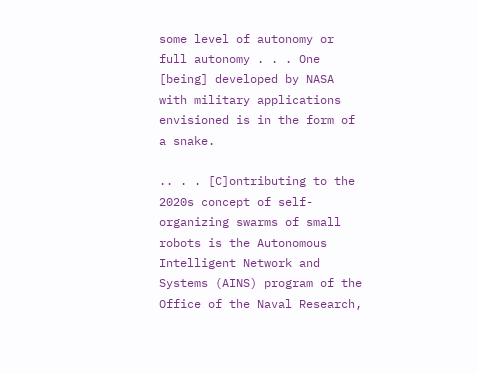some level of autonomy or full autonomy . . . One [being] developed by NASA with military applications envisioned is in the form of a snake.

.. . . [C]ontributing to the 2020s concept of self-organizing swarms of small robots is the Autonomous Intelligent Network and Systems (AINS) program of the Office of the Naval Research,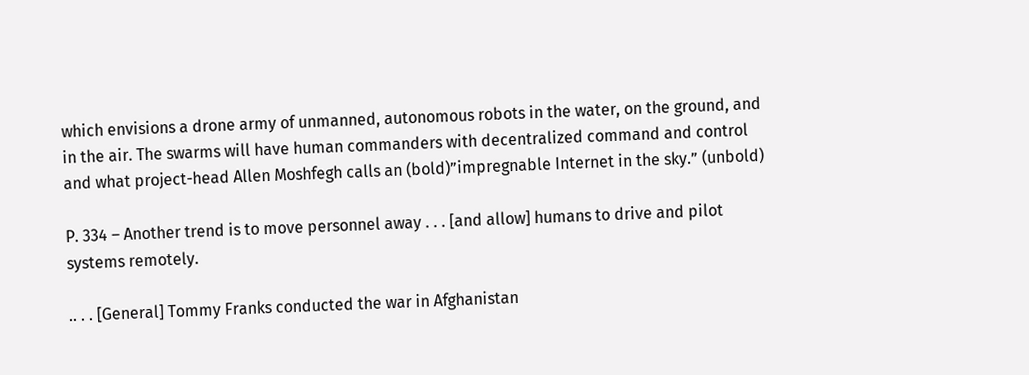which envisions a drone army of unmanned, autonomous robots in the water, on the ground, and in the air. The swarms will have human commanders with decentralized command and control and what project-head Allen Moshfegh calls an (bold)”impregnable Internet in the sky.” (unbold)

P. 334 – Another trend is to move personnel away . . . [and allow] humans to drive and pilot systems remotely.

.. . . [General] Tommy Franks conducted the war in Afghanistan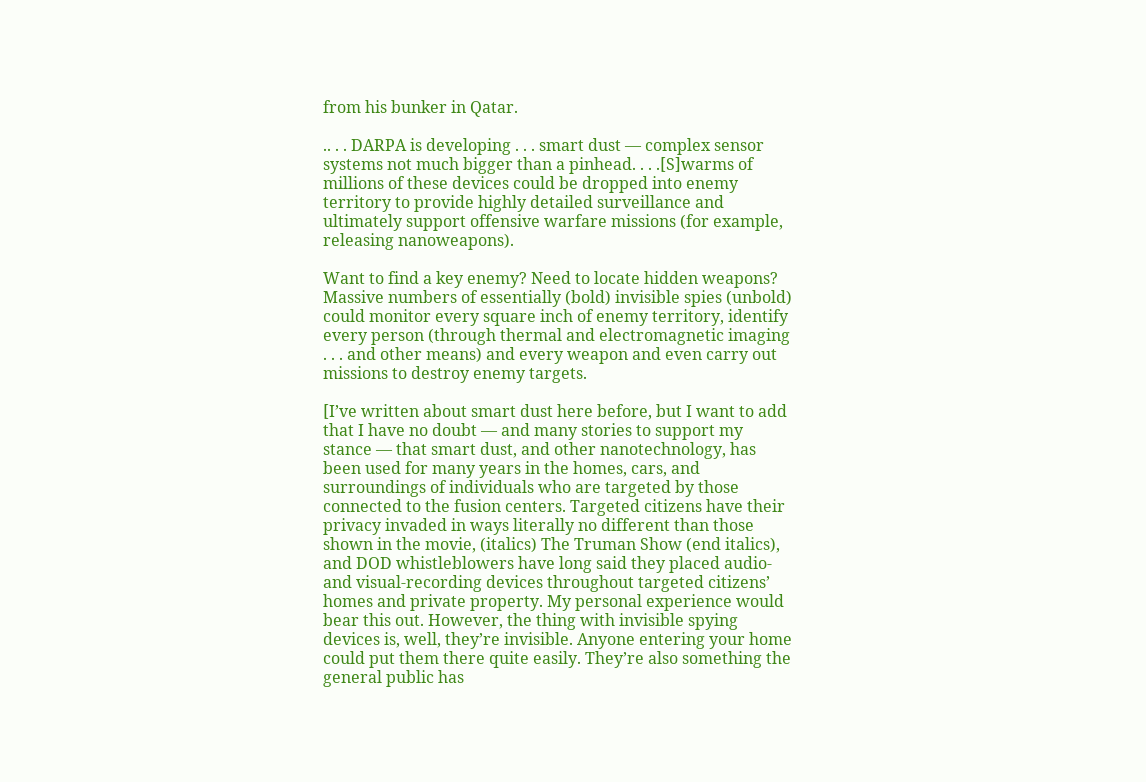from his bunker in Qatar.

.. . . DARPA is developing . . . smart dust — complex sensor systems not much bigger than a pinhead. . . .[S]warms of millions of these devices could be dropped into enemy territory to provide highly detailed surveillance and ultimately support offensive warfare missions (for example, releasing nanoweapons).

Want to find a key enemy? Need to locate hidden weapons? Massive numbers of essentially (bold) invisible spies (unbold) could monitor every square inch of enemy territory, identify every person (through thermal and electromagnetic imaging . . . and other means) and every weapon and even carry out missions to destroy enemy targets.

[I’ve written about smart dust here before, but I want to add that I have no doubt — and many stories to support my stance — that smart dust, and other nanotechnology, has been used for many years in the homes, cars, and surroundings of individuals who are targeted by those connected to the fusion centers. Targeted citizens have their privacy invaded in ways literally no different than those shown in the movie, (italics) The Truman Show (end italics), and DOD whistleblowers have long said they placed audio- and visual-recording devices throughout targeted citizens’ homes and private property. My personal experience would bear this out. However, the thing with invisible spying devices is, well, they’re invisible. Anyone entering your home could put them there quite easily. They’re also something the general public has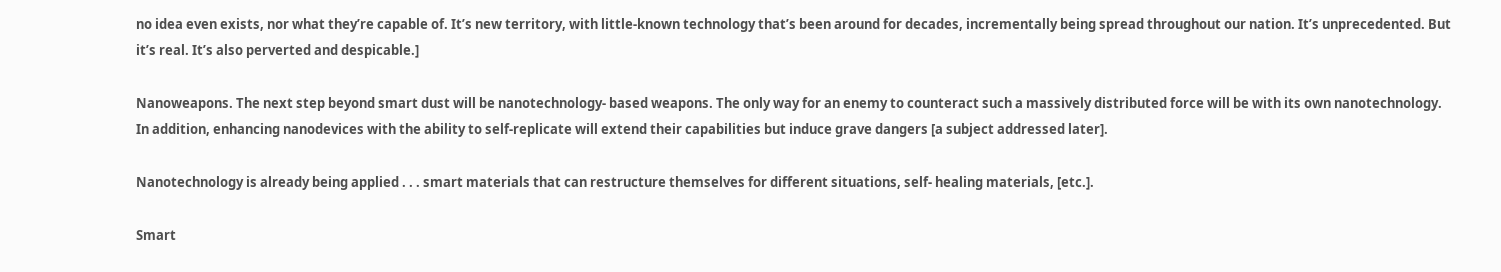no idea even exists, nor what they’re capable of. It’s new territory, with little-known technology that’s been around for decades, incrementally being spread throughout our nation. It’s unprecedented. But it’s real. It’s also perverted and despicable.]

Nanoweapons. The next step beyond smart dust will be nanotechnology- based weapons. The only way for an enemy to counteract such a massively distributed force will be with its own nanotechnology. In addition, enhancing nanodevices with the ability to self-replicate will extend their capabilities but induce grave dangers [a subject addressed later].

Nanotechnology is already being applied . . . smart materials that can restructure themselves for different situations, self- healing materials, [etc.].

Smart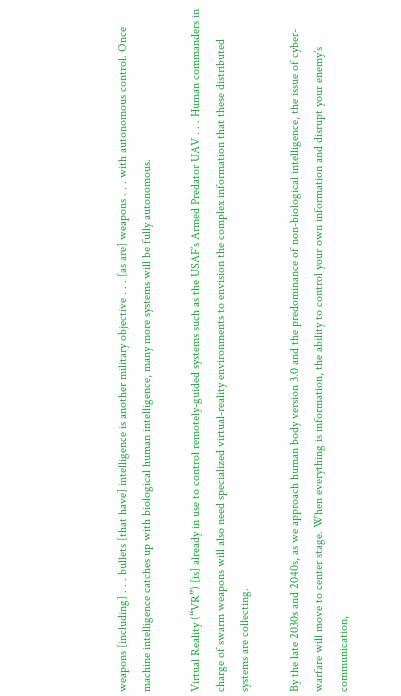weapons [including] . . . bullets [that have] intelligence is another military objective . . . [as are] weapons . . . with autonomous control. Once machine intelligence catches up with biological human intelligence, many more systems will be fully autonomous.

Virtual Reality (“VR”) [is] already in use to control remotely-guided systems such as the USAF’s Armed Predator UAV . . . Human commanders in charge of swarm weapons will also need specialized virtual-reality environments to envision the complex information that these distributed systems are collecting.

By the late 2030s and 2040s, as we approach human body version 3.0 and the predominance of non-biological intelligence, the issue of cyber-warfare will move to center stage. When everything is information, the ability to control your own information and disrupt your enemy’s communication,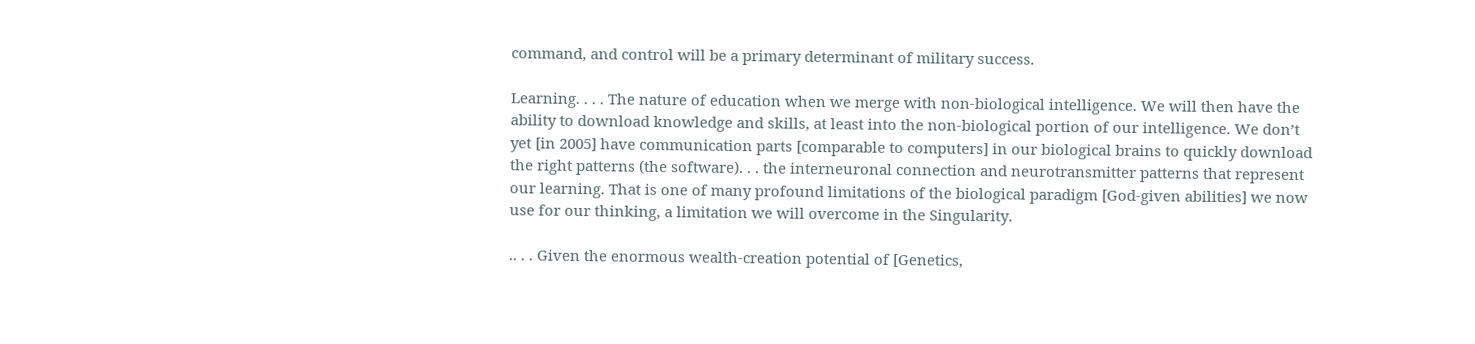command, and control will be a primary determinant of military success.

Learning. . . . The nature of education when we merge with non-biological intelligence. We will then have the ability to download knowledge and skills, at least into the non-biological portion of our intelligence. We don’t yet [in 2005] have communication parts [comparable to computers] in our biological brains to quickly download the right patterns (the software). . . the interneuronal connection and neurotransmitter patterns that represent our learning. That is one of many profound limitations of the biological paradigm [God-given abilities] we now use for our thinking, a limitation we will overcome in the Singularity.

.. . . Given the enormous wealth-creation potential of [Genetics,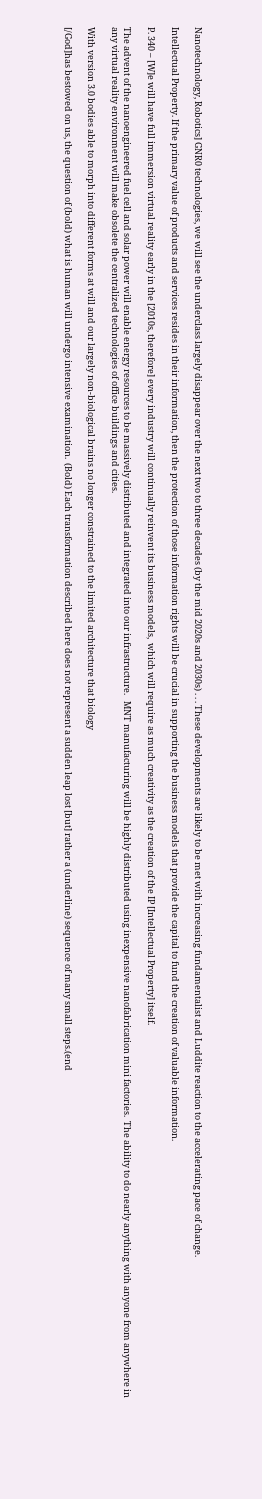Nanotechnology, Robotics] GNR0 technologies, we will see the underclass largely disappear over the next two to three decades (by the mid 2020s and 2030s) . . . These developments are likely to be met with increasing fundamentalist and Luddite reaction to the accelerating pace of change.

Intellectual Property. If the primary value of products and services resides in their information, then the protection of those information rights will be crucial in supporting the business models that provide the capital to fund the creation of valuable information.

P. 340 – [W]e will have full immersion virtual reality early in the [2010s, therefore] every industry will continually reinvent its business models,  which will require as much creativity as the creation of the IP [Intellectual Property] itself.

The advent of the nanoengineered fuel cell and solar power will enable energy resources to be massively distributed and integrated into our infrastructure.   MNT manufacturing will be highly distributed using inexpensive nanofabrication mini factories.  The ability to do nearly anything with anyone from anywhere in any virtual reality environment will make obsolete the centralized technologies of office buildings and cities.

With version 3.0 bodies able to morph into different forms at will and our largely non-biological brains no longer constrained to the limited architecture that biology

[/God]has bestowed on us, the question of (bold) what is human will undergo intensive examination.  (Bold) Each transformation described here does not represent a sudden leap lost [but] rather a (underline) sequence of many small steps.(end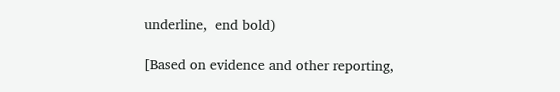underline,  end bold)

[Based on evidence and other reporting,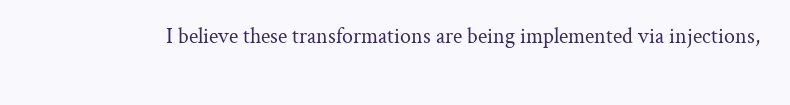I believe these transformations are being implemented via injections,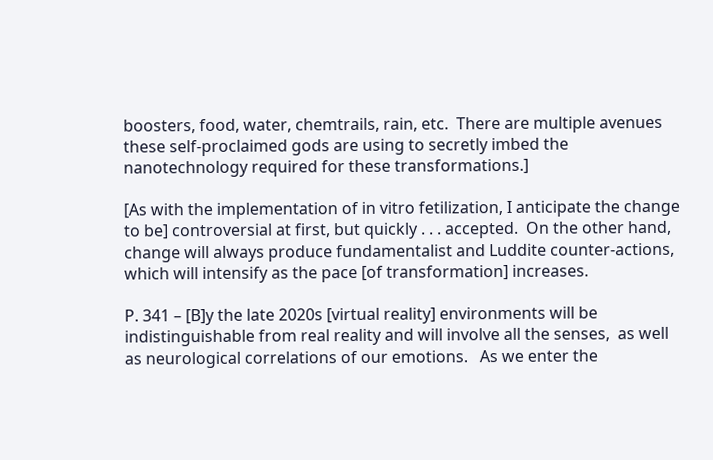boosters, food, water, chemtrails, rain, etc.  There are multiple avenues these self-proclaimed gods are using to secretly imbed the nanotechnology required for these transformations.]

[As with the implementation of in vitro fetilization, I anticipate the change to be] controversial at first, but quickly . . . accepted.  On the other hand,  change will always produce fundamentalist and Luddite counter-actions, which will intensify as the pace [of transformation] increases.

P. 341 – [B]y the late 2020s [virtual reality] environments will be indistinguishable from real reality and will involve all the senses,  as well as neurological correlations of our emotions.   As we enter the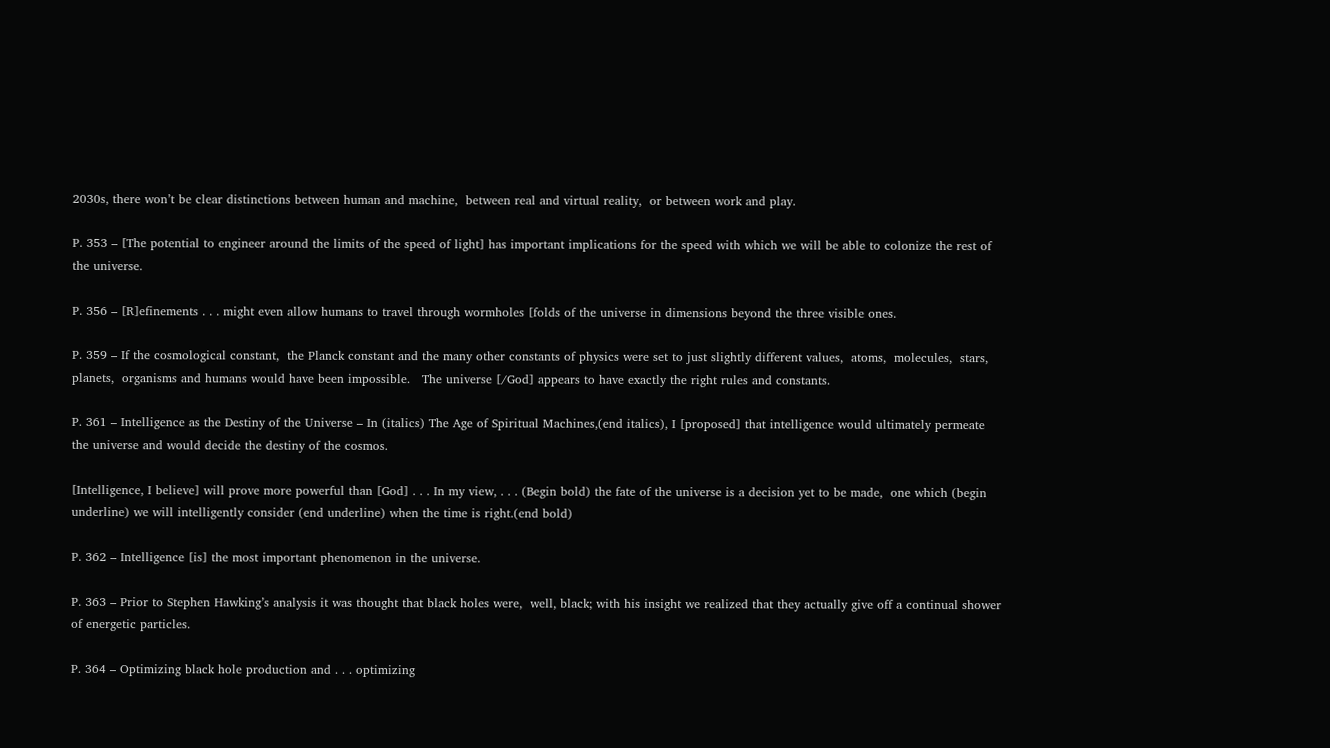2030s, there won’t be clear distinctions between human and machine,  between real and virtual reality,  or between work and play.

P. 353 – [The potential to engineer around the limits of the speed of light] has important implications for the speed with which we will be able to colonize the rest of the universe.

P. 356 – [R]efinements . . . might even allow humans to travel through wormholes [folds of the universe in dimensions beyond the three visible ones.

P. 359 – If the cosmological constant,  the Planck constant and the many other constants of physics were set to just slightly different values,  atoms,  molecules,  stars, planets,  organisms and humans would have been impossible.   The universe [/God] appears to have exactly the right rules and constants.

P. 361 – Intelligence as the Destiny of the Universe – In (italics) The Age of Spiritual Machines,(end italics), I [proposed] that intelligence would ultimately permeate the universe and would decide the destiny of the cosmos.

[Intelligence, I believe] will prove more powerful than [God] . . . In my view, . . . (Begin bold) the fate of the universe is a decision yet to be made,  one which (begin underline) we will intelligently consider (end underline) when the time is right.(end bold)

P. 362 – Intelligence [is] the most important phenomenon in the universe.

P. 363 – Prior to Stephen Hawking’s analysis it was thought that black holes were,  well, black; with his insight we realized that they actually give off a continual shower of energetic particles.

P. 364 – Optimizing black hole production and . . . optimizing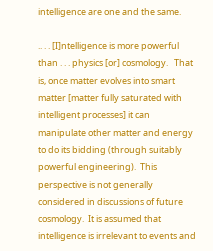intelligence are one and the same.

.. . . [I]ntelligence is more powerful than . . . physics [or] cosmology.   That is, once matter evolves into smart matter [matter fully saturated with intelligent processes] it can manipulate other matter and energy to do its bidding (through suitably powerful engineering).  This perspective is not generally considered in discussions of future cosmology.  It is assumed that intelligence is irrelevant to events and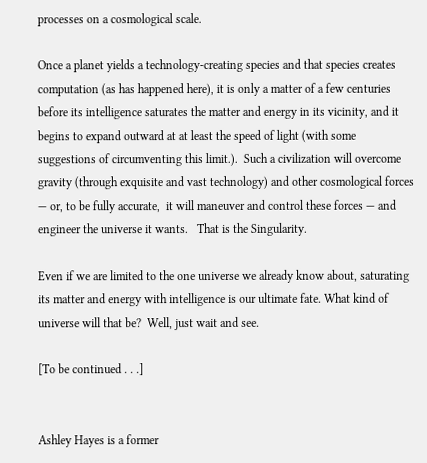processes on a cosmological scale.

Once a planet yields a technology-creating species and that species creates computation (as has happened here), it is only a matter of a few centuries before its intelligence saturates the matter and energy in its vicinity, and it begins to expand outward at at least the speed of light (with some suggestions of circumventing this limit.).  Such a civilization will overcome gravity (through exquisite and vast technology) and other cosmological forces — or, to be fully accurate,  it will maneuver and control these forces — and engineer the universe it wants.   That is the Singularity.

Even if we are limited to the one universe we already know about, saturating its matter and energy with intelligence is our ultimate fate. What kind of universe will that be?  Well, just wait and see.

[To be continued . . .]


Ashley Hayes is a former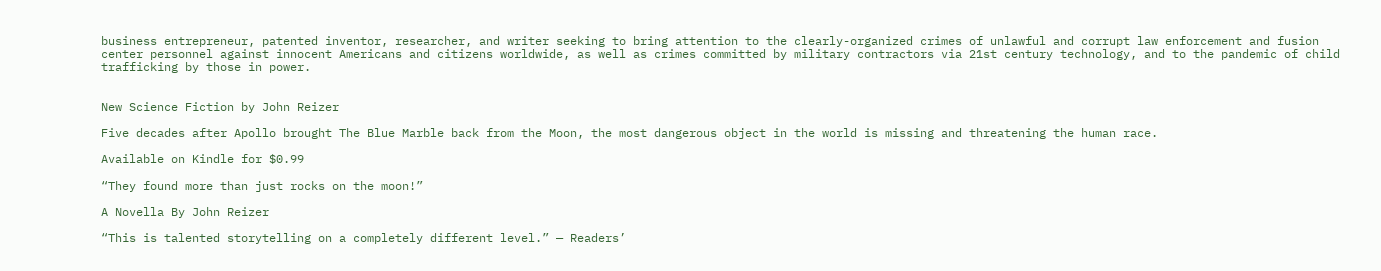business entrepreneur, patented inventor, researcher, and writer seeking to bring attention to the clearly-organized crimes of unlawful and corrupt law enforcement and fusion center personnel against innocent Americans and citizens worldwide, as well as crimes committed by military contractors via 21st century technology, and to the pandemic of child trafficking by those in power.


New Science Fiction by John Reizer

Five decades after Apollo brought The Blue Marble back from the Moon, the most dangerous object in the world is missing and threatening the human race.

Available on Kindle for $0.99

“They found more than just rocks on the moon!”

A Novella By John Reizer

“This is talented storytelling on a completely different level.” — Readers’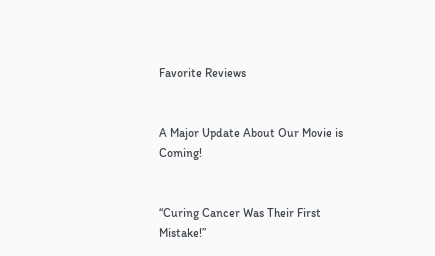Favorite Reviews


A Major Update About Our Movie is Coming!


“Curing Cancer Was Their First Mistake!”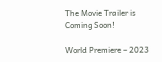The Movie Trailer is Coming Soon!

World Premiere – 2023